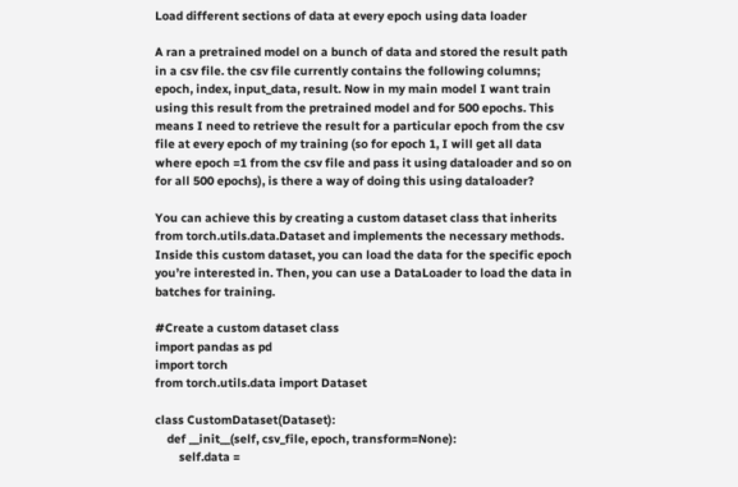Load different sections of data at every epoch using data loader

A ran a pretrained model on a bunch of data and stored the result path in a csv file. the csv file currently contains the following columns; epoch, index, input_data, result. Now in my main model I want train using this result from the pretrained model and for 500 epochs. This means I need to retrieve the result for a particular epoch from the csv file at every epoch of my training (so for epoch 1, I will get all data where epoch =1 from the csv file and pass it using dataloader and so on for all 500 epochs), is there a way of doing this using dataloader?

You can achieve this by creating a custom dataset class that inherits from torch.utils.data.Dataset and implements the necessary methods. Inside this custom dataset, you can load the data for the specific epoch you’re interested in. Then, you can use a DataLoader to load the data in batches for training.

#Create a custom dataset class
import pandas as pd
import torch
from torch.utils.data import Dataset

class CustomDataset(Dataset):
    def __init__(self, csv_file, epoch, transform=None):
        self.data =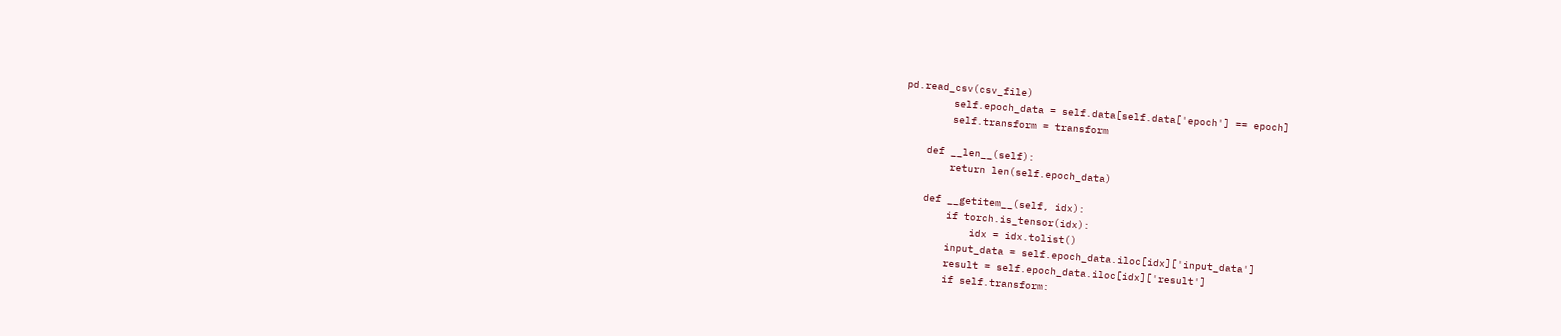pd.read_csv(csv_file)
        self.epoch_data = self.data[self.data['epoch'] == epoch]
        self.transform = transform

    def __len__(self):
        return len(self.epoch_data)

    def __getitem__(self, idx):
        if torch.is_tensor(idx):
            idx = idx.tolist()
        input_data = self.epoch_data.iloc[idx]['input_data']
        result = self.epoch_data.iloc[idx]['result']
        if self.transform: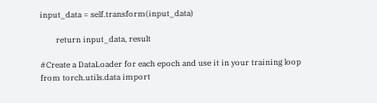input_data = self.transform(input_data)

        return input_data, result

#Create a DataLoader for each epoch and use it in your training loop
from torch.utils.data import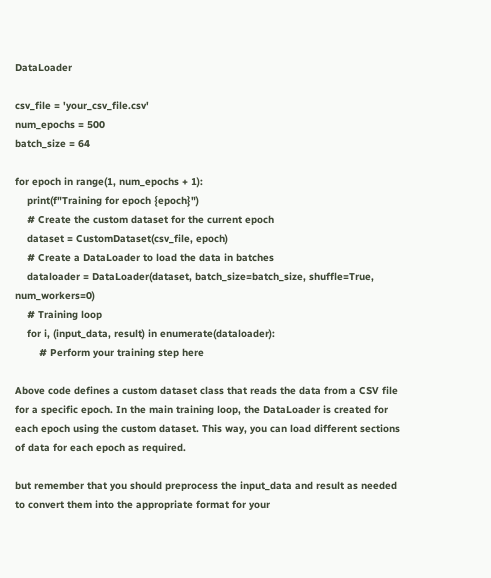DataLoader

csv_file = 'your_csv_file.csv'
num_epochs = 500
batch_size = 64

for epoch in range(1, num_epochs + 1):
    print(f"Training for epoch {epoch}")
    # Create the custom dataset for the current epoch
    dataset = CustomDataset(csv_file, epoch)
    # Create a DataLoader to load the data in batches
    dataloader = DataLoader(dataset, batch_size=batch_size, shuffle=True, num_workers=0)
    # Training loop
    for i, (input_data, result) in enumerate(dataloader):
        # Perform your training step here

Above code defines a custom dataset class that reads the data from a CSV file for a specific epoch. In the main training loop, the DataLoader is created for each epoch using the custom dataset. This way, you can load different sections of data for each epoch as required.

but remember that you should preprocess the input_data and result as needed to convert them into the appropriate format for your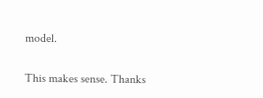model.

This makes sense. Thanks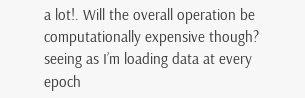a lot!. Will the overall operation be computationally expensive though? seeing as I’m loading data at every epoch